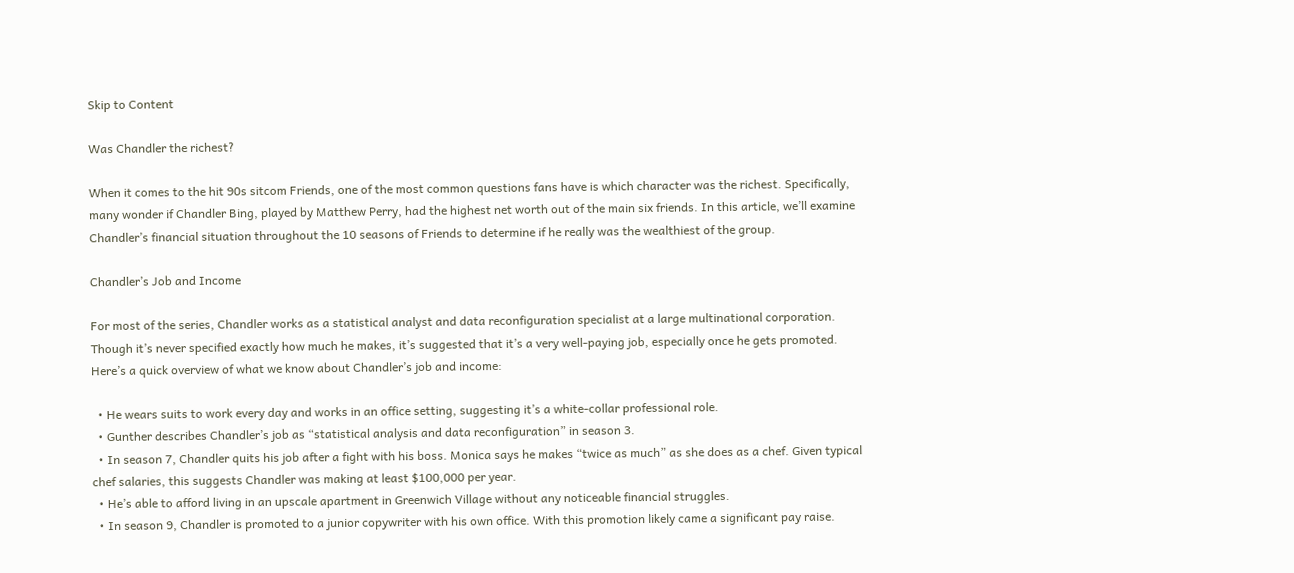Skip to Content

Was Chandler the richest?

When it comes to the hit 90s sitcom Friends, one of the most common questions fans have is which character was the richest. Specifically, many wonder if Chandler Bing, played by Matthew Perry, had the highest net worth out of the main six friends. In this article, we’ll examine Chandler’s financial situation throughout the 10 seasons of Friends to determine if he really was the wealthiest of the group.

Chandler’s Job and Income

For most of the series, Chandler works as a statistical analyst and data reconfiguration specialist at a large multinational corporation. Though it’s never specified exactly how much he makes, it’s suggested that it’s a very well-paying job, especially once he gets promoted. Here’s a quick overview of what we know about Chandler’s job and income:

  • He wears suits to work every day and works in an office setting, suggesting it’s a white-collar professional role.
  • Gunther describes Chandler’s job as “statistical analysis and data reconfiguration” in season 3.
  • In season 7, Chandler quits his job after a fight with his boss. Monica says he makes “twice as much” as she does as a chef. Given typical chef salaries, this suggests Chandler was making at least $100,000 per year.
  • He’s able to afford living in an upscale apartment in Greenwich Village without any noticeable financial struggles.
  • In season 9, Chandler is promoted to a junior copywriter with his own office. With this promotion likely came a significant pay raise.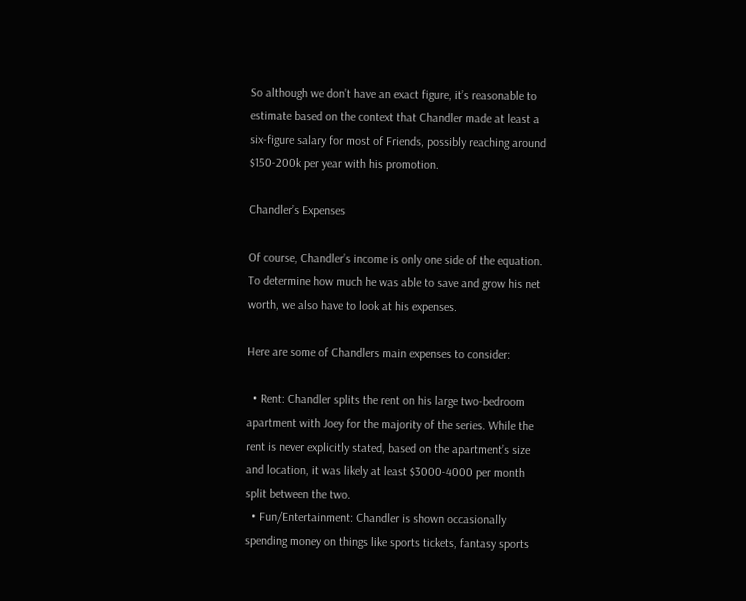So although we don’t have an exact figure, it’s reasonable to estimate based on the context that Chandler made at least a six-figure salary for most of Friends, possibly reaching around $150-200k per year with his promotion.

Chandler’s Expenses

Of course, Chandler’s income is only one side of the equation. To determine how much he was able to save and grow his net worth, we also have to look at his expenses.

Here are some of Chandlers main expenses to consider:

  • Rent: Chandler splits the rent on his large two-bedroom apartment with Joey for the majority of the series. While the rent is never explicitly stated, based on the apartment’s size and location, it was likely at least $3000-4000 per month split between the two.
  • Fun/Entertainment: Chandler is shown occasionally spending money on things like sports tickets, fantasy sports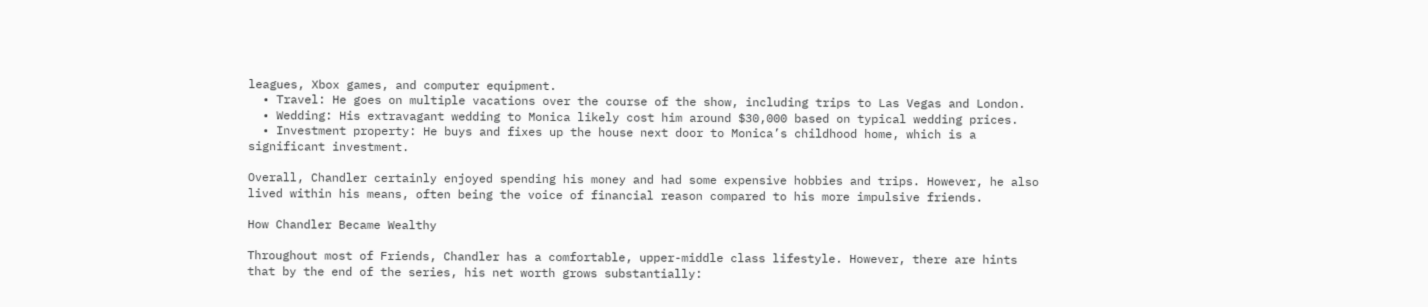leagues, Xbox games, and computer equipment.
  • Travel: He goes on multiple vacations over the course of the show, including trips to Las Vegas and London.
  • Wedding: His extravagant wedding to Monica likely cost him around $30,000 based on typical wedding prices.
  • Investment property: He buys and fixes up the house next door to Monica’s childhood home, which is a significant investment.

Overall, Chandler certainly enjoyed spending his money and had some expensive hobbies and trips. However, he also lived within his means, often being the voice of financial reason compared to his more impulsive friends.

How Chandler Became Wealthy

Throughout most of Friends, Chandler has a comfortable, upper-middle class lifestyle. However, there are hints that by the end of the series, his net worth grows substantially: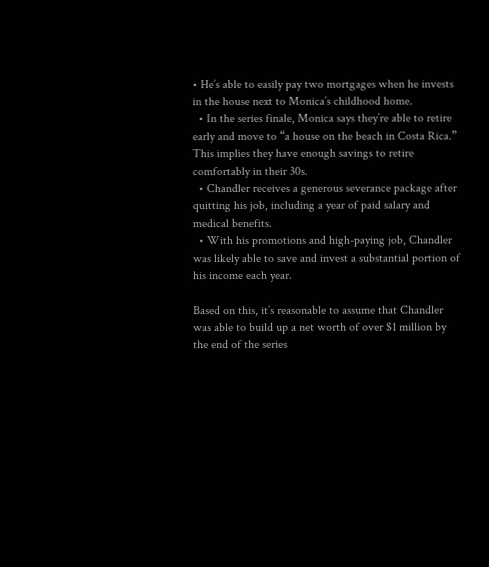• He’s able to easily pay two mortgages when he invests in the house next to Monica’s childhood home.
  • In the series finale, Monica says they’re able to retire early and move to “a house on the beach in Costa Rica.” This implies they have enough savings to retire comfortably in their 30s.
  • Chandler receives a generous severance package after quitting his job, including a year of paid salary and medical benefits.
  • With his promotions and high-paying job, Chandler was likely able to save and invest a substantial portion of his income each year.

Based on this, it’s reasonable to assume that Chandler was able to build up a net worth of over $1 million by the end of the series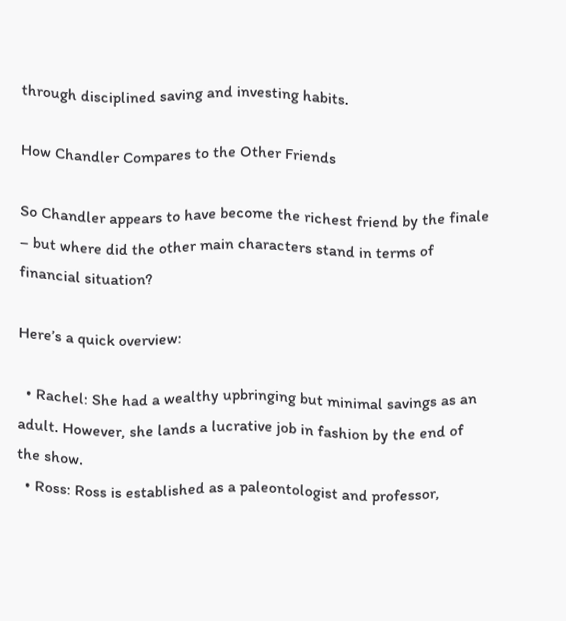through disciplined saving and investing habits.

How Chandler Compares to the Other Friends

So Chandler appears to have become the richest friend by the finale – but where did the other main characters stand in terms of financial situation?

Here’s a quick overview:

  • Rachel: She had a wealthy upbringing but minimal savings as an adult. However, she lands a lucrative job in fashion by the end of the show.
  • Ross: Ross is established as a paleontologist and professor,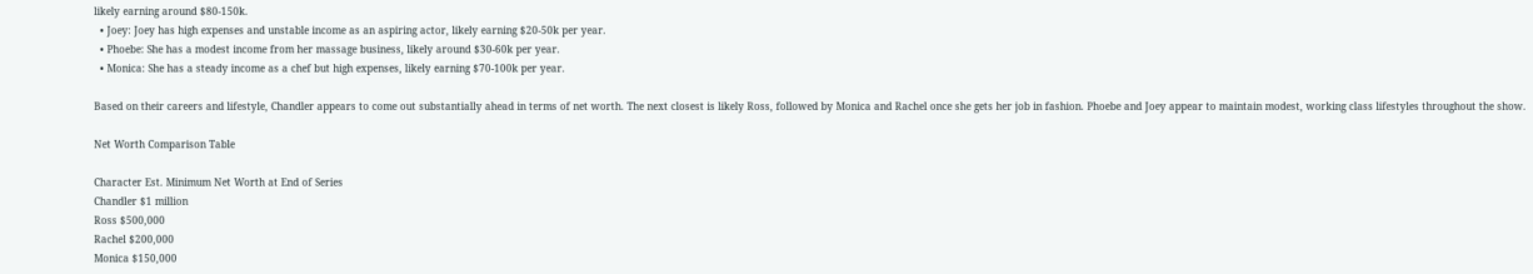likely earning around $80-150k.
  • Joey: Joey has high expenses and unstable income as an aspiring actor, likely earning $20-50k per year.
  • Phoebe: She has a modest income from her massage business, likely around $30-60k per year.
  • Monica: She has a steady income as a chef but high expenses, likely earning $70-100k per year.

Based on their careers and lifestyle, Chandler appears to come out substantially ahead in terms of net worth. The next closest is likely Ross, followed by Monica and Rachel once she gets her job in fashion. Phoebe and Joey appear to maintain modest, working class lifestyles throughout the show.

Net Worth Comparison Table

Character Est. Minimum Net Worth at End of Series
Chandler $1 million
Ross $500,000
Rachel $200,000
Monica $150,000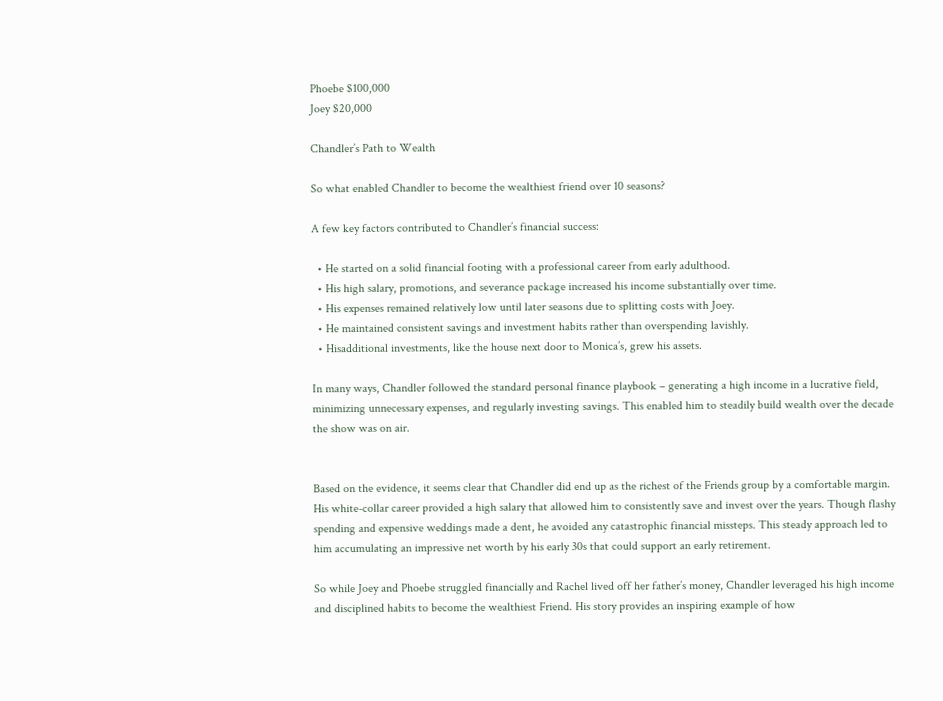Phoebe $100,000
Joey $20,000

Chandler’s Path to Wealth

So what enabled Chandler to become the wealthiest friend over 10 seasons?

A few key factors contributed to Chandler’s financial success:

  • He started on a solid financial footing with a professional career from early adulthood.
  • His high salary, promotions, and severance package increased his income substantially over time.
  • His expenses remained relatively low until later seasons due to splitting costs with Joey.
  • He maintained consistent savings and investment habits rather than overspending lavishly.
  • Hisadditional investments, like the house next door to Monica’s, grew his assets.

In many ways, Chandler followed the standard personal finance playbook – generating a high income in a lucrative field, minimizing unnecessary expenses, and regularly investing savings. This enabled him to steadily build wealth over the decade the show was on air.


Based on the evidence, it seems clear that Chandler did end up as the richest of the Friends group by a comfortable margin. His white-collar career provided a high salary that allowed him to consistently save and invest over the years. Though flashy spending and expensive weddings made a dent, he avoided any catastrophic financial missteps. This steady approach led to him accumulating an impressive net worth by his early 30s that could support an early retirement.

So while Joey and Phoebe struggled financially and Rachel lived off her father’s money, Chandler leveraged his high income and disciplined habits to become the wealthiest Friend. His story provides an inspiring example of how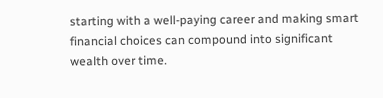starting with a well-paying career and making smart financial choices can compound into significant wealth over time.